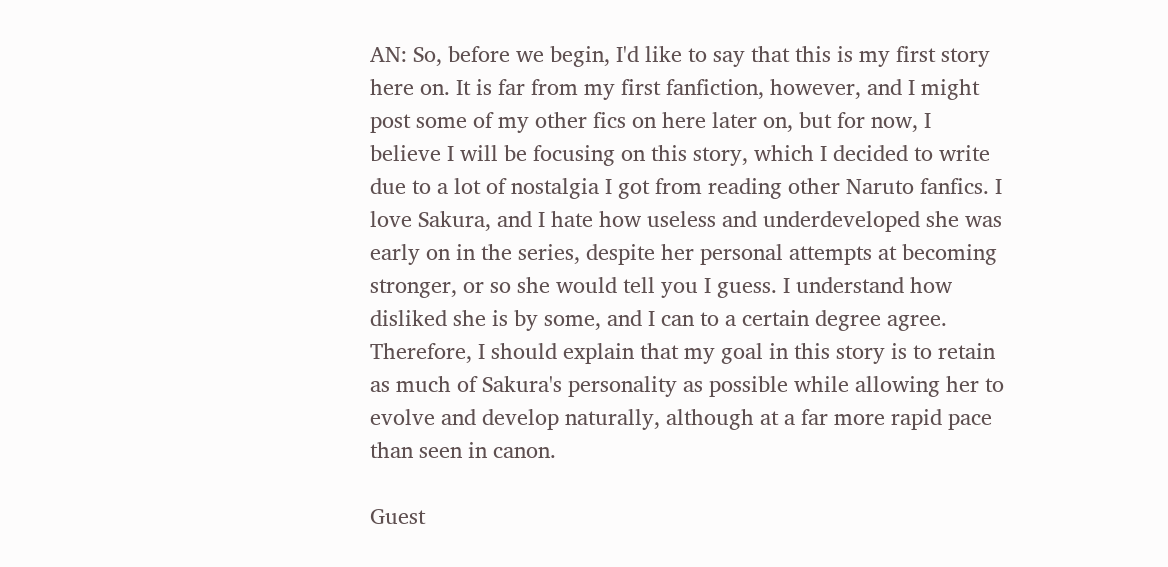AN: So, before we begin, I'd like to say that this is my first story here on. It is far from my first fanfiction, however, and I might post some of my other fics on here later on, but for now, I believe I will be focusing on this story, which I decided to write due to a lot of nostalgia I got from reading other Naruto fanfics. I love Sakura, and I hate how useless and underdeveloped she was early on in the series, despite her personal attempts at becoming stronger, or so she would tell you I guess. I understand how disliked she is by some, and I can to a certain degree agree. Therefore, I should explain that my goal in this story is to retain as much of Sakura's personality as possible while allowing her to evolve and develop naturally, although at a far more rapid pace than seen in canon.

Guest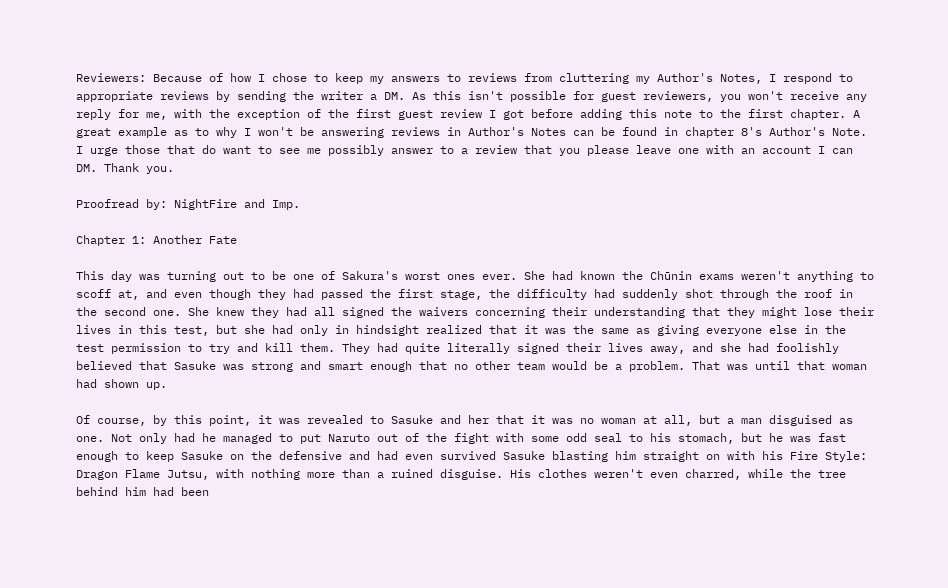Reviewers: Because of how I chose to keep my answers to reviews from cluttering my Author's Notes, I respond to appropriate reviews by sending the writer a DM. As this isn't possible for guest reviewers, you won't receive any reply for me, with the exception of the first guest review I got before adding this note to the first chapter. A great example as to why I won't be answering reviews in Author's Notes can be found in chapter 8's Author's Note. I urge those that do want to see me possibly answer to a review that you please leave one with an account I can DM. Thank you.

Proofread by: NightFire and Imp.

Chapter 1: Another Fate

This day was turning out to be one of Sakura's worst ones ever. She had known the Chūnin exams weren't anything to scoff at, and even though they had passed the first stage, the difficulty had suddenly shot through the roof in the second one. She knew they had all signed the waivers concerning their understanding that they might lose their lives in this test, but she had only in hindsight realized that it was the same as giving everyone else in the test permission to try and kill them. They had quite literally signed their lives away, and she had foolishly believed that Sasuke was strong and smart enough that no other team would be a problem. That was until that woman had shown up.

Of course, by this point, it was revealed to Sasuke and her that it was no woman at all, but a man disguised as one. Not only had he managed to put Naruto out of the fight with some odd seal to his stomach, but he was fast enough to keep Sasuke on the defensive and had even survived Sasuke blasting him straight on with his Fire Style: Dragon Flame Jutsu, with nothing more than a ruined disguise. His clothes weren't even charred, while the tree behind him had been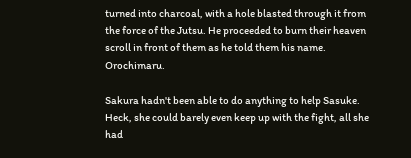turned into charcoal, with a hole blasted through it from the force of the Jutsu. He proceeded to burn their heaven scroll in front of them as he told them his name. Orochimaru.

Sakura hadn't been able to do anything to help Sasuke. Heck, she could barely even keep up with the fight, all she had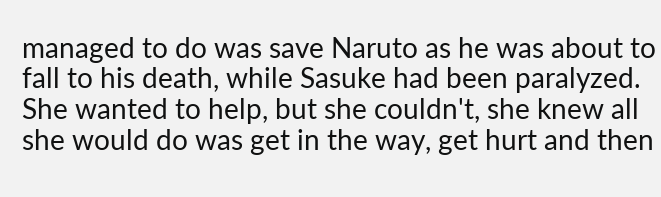managed to do was save Naruto as he was about to fall to his death, while Sasuke had been paralyzed. She wanted to help, but she couldn't, she knew all she would do was get in the way, get hurt and then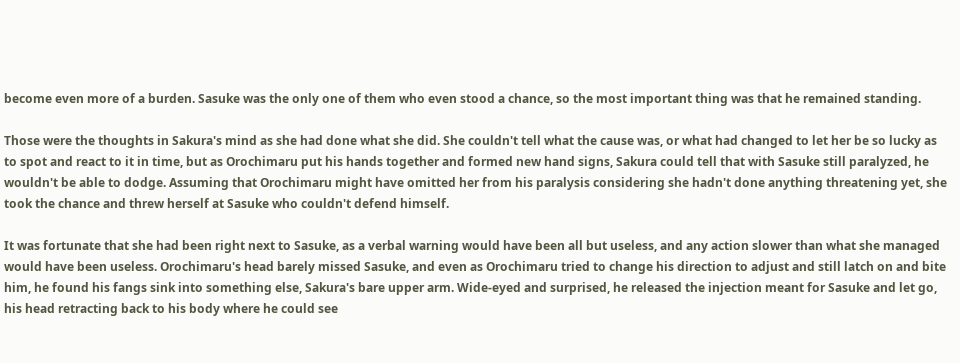become even more of a burden. Sasuke was the only one of them who even stood a chance, so the most important thing was that he remained standing.

Those were the thoughts in Sakura's mind as she had done what she did. She couldn't tell what the cause was, or what had changed to let her be so lucky as to spot and react to it in time, but as Orochimaru put his hands together and formed new hand signs, Sakura could tell that with Sasuke still paralyzed, he wouldn't be able to dodge. Assuming that Orochimaru might have omitted her from his paralysis considering she hadn't done anything threatening yet, she took the chance and threw herself at Sasuke who couldn't defend himself.

It was fortunate that she had been right next to Sasuke, as a verbal warning would have been all but useless, and any action slower than what she managed would have been useless. Orochimaru's head barely missed Sasuke, and even as Orochimaru tried to change his direction to adjust and still latch on and bite him, he found his fangs sink into something else, Sakura's bare upper arm. Wide-eyed and surprised, he released the injection meant for Sasuke and let go, his head retracting back to his body where he could see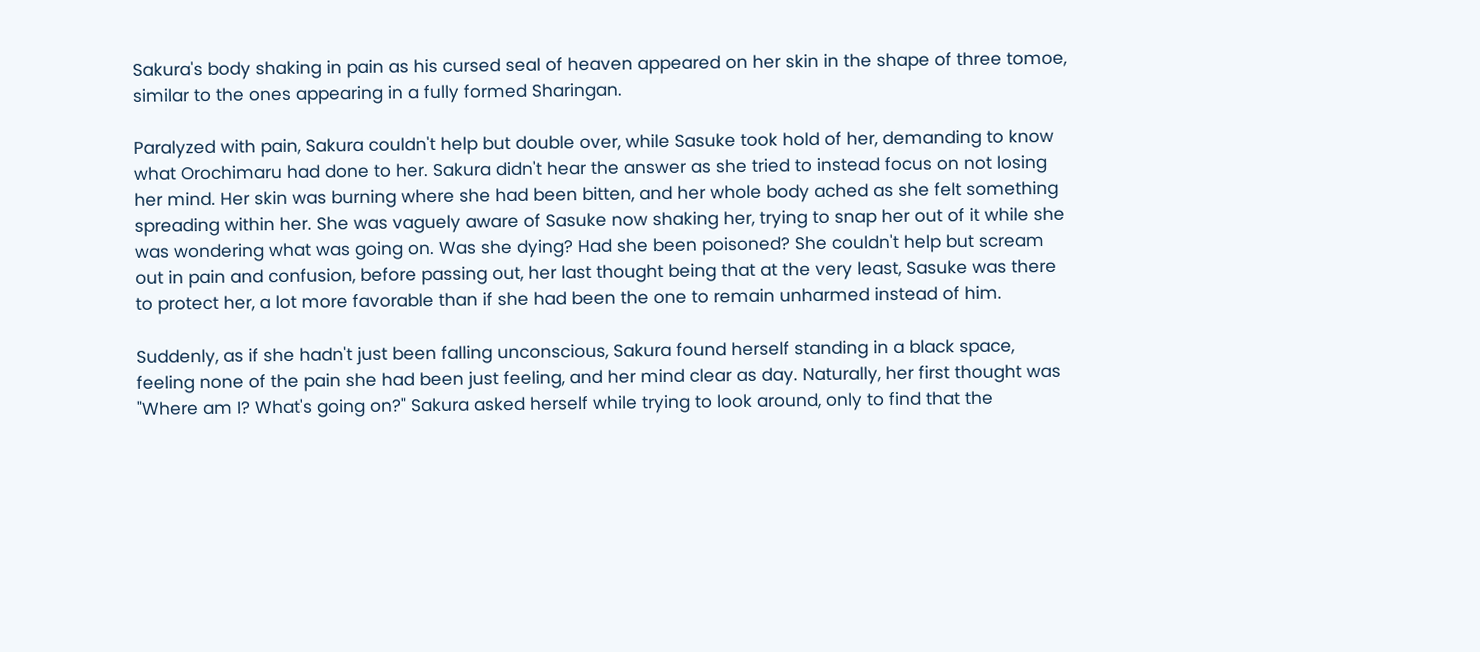Sakura's body shaking in pain as his cursed seal of heaven appeared on her skin in the shape of three tomoe, similar to the ones appearing in a fully formed Sharingan.

Paralyzed with pain, Sakura couldn't help but double over, while Sasuke took hold of her, demanding to know what Orochimaru had done to her. Sakura didn't hear the answer as she tried to instead focus on not losing her mind. Her skin was burning where she had been bitten, and her whole body ached as she felt something spreading within her. She was vaguely aware of Sasuke now shaking her, trying to snap her out of it while she was wondering what was going on. Was she dying? Had she been poisoned? She couldn't help but scream out in pain and confusion, before passing out, her last thought being that at the very least, Sasuke was there to protect her, a lot more favorable than if she had been the one to remain unharmed instead of him.

Suddenly, as if she hadn't just been falling unconscious, Sakura found herself standing in a black space, feeling none of the pain she had been just feeling, and her mind clear as day. Naturally, her first thought was "Where am I? What's going on?" Sakura asked herself while trying to look around, only to find that the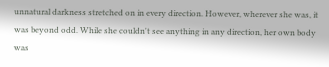unnatural darkness stretched on in every direction. However, wherever she was, it was beyond odd. While she couldn't see anything in any direction, her own body was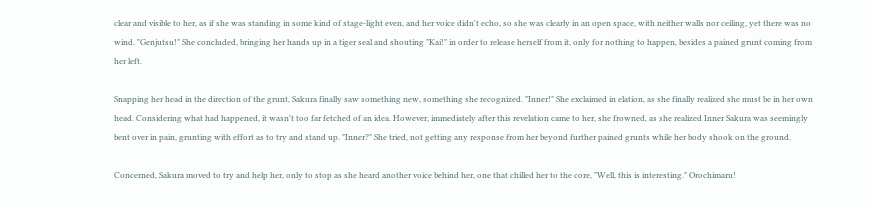clear and visible to her, as if she was standing in some kind of stage-light even, and her voice didn't echo, so she was clearly in an open space, with neither walls nor ceiling, yet there was no wind. "Genjutsu!" She concluded, bringing her hands up in a tiger seal and shouting "Kai!" in order to release herself from it, only for nothing to happen, besides a pained grunt coming from her left.

Snapping her head in the direction of the grunt, Sakura finally saw something new, something she recognized. "Inner!" She exclaimed in elation, as she finally realized she must be in her own head. Considering what had happened, it wasn't too far fetched of an idea. However, immediately after this revelation came to her, she frowned, as she realized Inner Sakura was seemingly bent over in pain, grunting with effort as to try and stand up. "Inner?" She tried, not getting any response from her beyond further pained grunts while her body shook on the ground.

Concerned, Sakura moved to try and help her, only to stop as she heard another voice behind her, one that chilled her to the core, "Well, this is interesting." Orochimaru!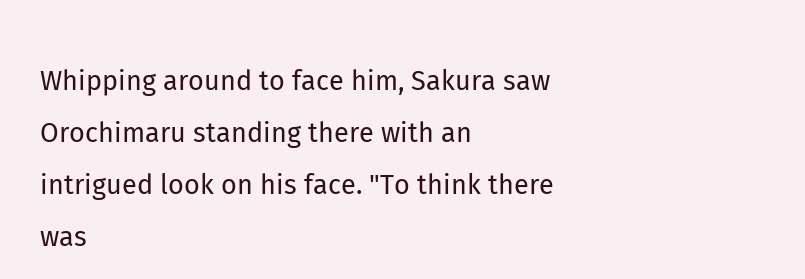Whipping around to face him, Sakura saw Orochimaru standing there with an intrigued look on his face. "To think there was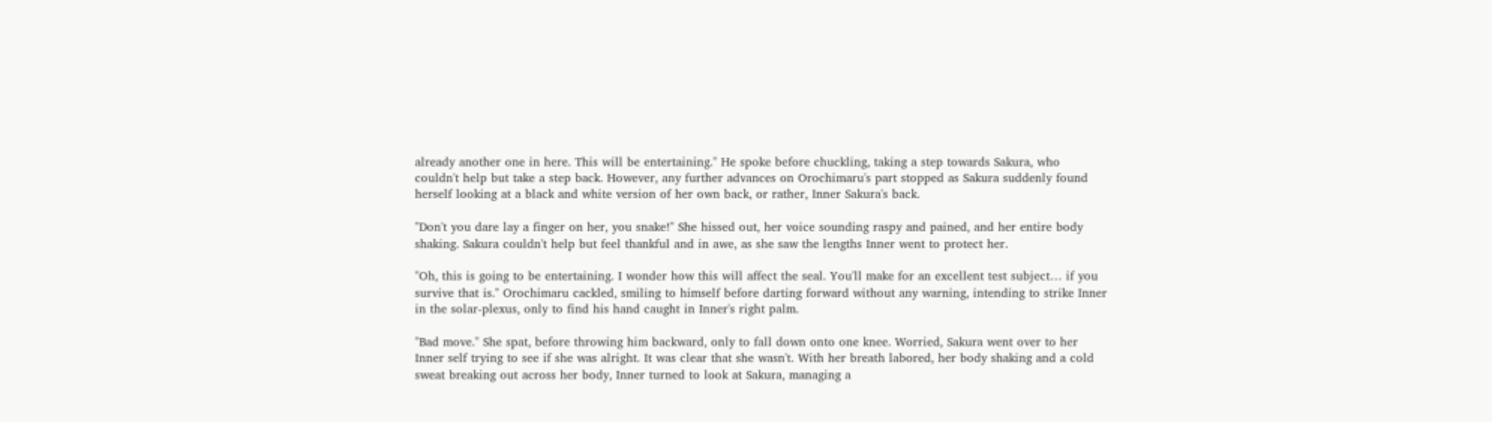already another one in here. This will be entertaining." He spoke before chuckling, taking a step towards Sakura, who couldn't help but take a step back. However, any further advances on Orochimaru's part stopped as Sakura suddenly found herself looking at a black and white version of her own back, or rather, Inner Sakura's back.

"Don't you dare lay a finger on her, you snake!" She hissed out, her voice sounding raspy and pained, and her entire body shaking. Sakura couldn't help but feel thankful and in awe, as she saw the lengths Inner went to protect her.

"Oh, this is going to be entertaining. I wonder how this will affect the seal. You'll make for an excellent test subject… if you survive that is." Orochimaru cackled, smiling to himself before darting forward without any warning, intending to strike Inner in the solar-plexus, only to find his hand caught in Inner's right palm.

"Bad move." She spat, before throwing him backward, only to fall down onto one knee. Worried, Sakura went over to her Inner self trying to see if she was alright. It was clear that she wasn't. With her breath labored, her body shaking and a cold sweat breaking out across her body, Inner turned to look at Sakura, managing a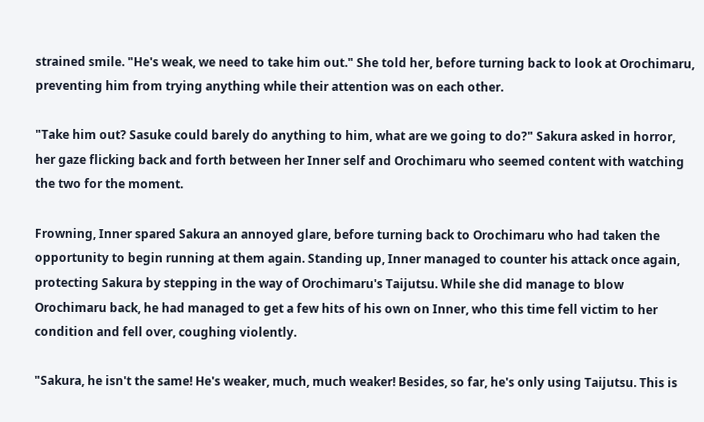strained smile. "He's weak, we need to take him out." She told her, before turning back to look at Orochimaru, preventing him from trying anything while their attention was on each other.

"Take him out? Sasuke could barely do anything to him, what are we going to do?" Sakura asked in horror, her gaze flicking back and forth between her Inner self and Orochimaru who seemed content with watching the two for the moment.

Frowning, Inner spared Sakura an annoyed glare, before turning back to Orochimaru who had taken the opportunity to begin running at them again. Standing up, Inner managed to counter his attack once again, protecting Sakura by stepping in the way of Orochimaru's Taijutsu. While she did manage to blow Orochimaru back, he had managed to get a few hits of his own on Inner, who this time fell victim to her condition and fell over, coughing violently.

"Sakura, he isn't the same! He's weaker, much, much weaker! Besides, so far, he's only using Taijutsu. This is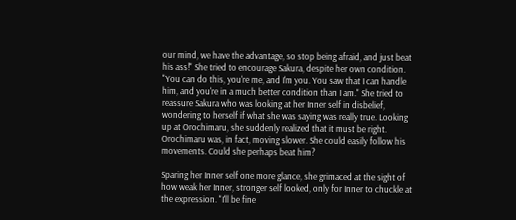our mind, we have the advantage, so stop being afraid, and just beat his ass!" She tried to encourage Sakura, despite her own condition. "You can do this, you're me, and I'm you. You saw that I can handle him, and you're in a much better condition than I am." She tried to reassure Sakura who was looking at her Inner self in disbelief, wondering to herself if what she was saying was really true. Looking up at Orochimaru, she suddenly realized that it must be right. Orochimaru was, in fact, moving slower. She could easily follow his movements. Could she perhaps beat him?

Sparing her Inner self one more glance, she grimaced at the sight of how weak her Inner, stronger self looked, only for Inner to chuckle at the expression. "I'll be fine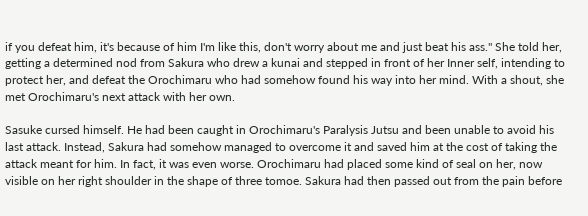if you defeat him, it's because of him I'm like this, don't worry about me and just beat his ass." She told her, getting a determined nod from Sakura who drew a kunai and stepped in front of her Inner self, intending to protect her, and defeat the Orochimaru who had somehow found his way into her mind. With a shout, she met Orochimaru's next attack with her own.

Sasuke cursed himself. He had been caught in Orochimaru's Paralysis Jutsu and been unable to avoid his last attack. Instead, Sakura had somehow managed to overcome it and saved him at the cost of taking the attack meant for him. In fact, it was even worse. Orochimaru had placed some kind of seal on her, now visible on her right shoulder in the shape of three tomoe. Sakura had then passed out from the pain before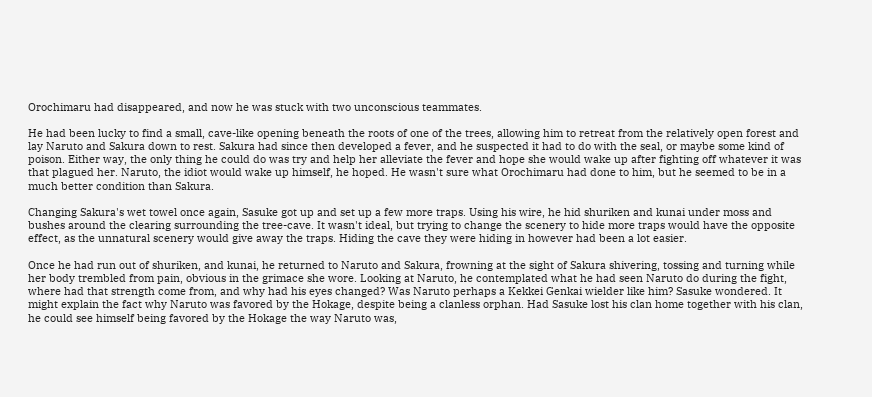Orochimaru had disappeared, and now he was stuck with two unconscious teammates.

He had been lucky to find a small, cave-like opening beneath the roots of one of the trees, allowing him to retreat from the relatively open forest and lay Naruto and Sakura down to rest. Sakura had since then developed a fever, and he suspected it had to do with the seal, or maybe some kind of poison. Either way, the only thing he could do was try and help her alleviate the fever and hope she would wake up after fighting off whatever it was that plagued her. Naruto, the idiot would wake up himself, he hoped. He wasn't sure what Orochimaru had done to him, but he seemed to be in a much better condition than Sakura.

Changing Sakura's wet towel once again, Sasuke got up and set up a few more traps. Using his wire, he hid shuriken and kunai under moss and bushes around the clearing surrounding the tree-cave. It wasn't ideal, but trying to change the scenery to hide more traps would have the opposite effect, as the unnatural scenery would give away the traps. Hiding the cave they were hiding in however had been a lot easier.

Once he had run out of shuriken, and kunai, he returned to Naruto and Sakura, frowning at the sight of Sakura shivering, tossing and turning while her body trembled from pain, obvious in the grimace she wore. Looking at Naruto, he contemplated what he had seen Naruto do during the fight, where had that strength come from, and why had his eyes changed? Was Naruto perhaps a Kekkei Genkai wielder like him? Sasuke wondered. It might explain the fact why Naruto was favored by the Hokage, despite being a clanless orphan. Had Sasuke lost his clan home together with his clan, he could see himself being favored by the Hokage the way Naruto was,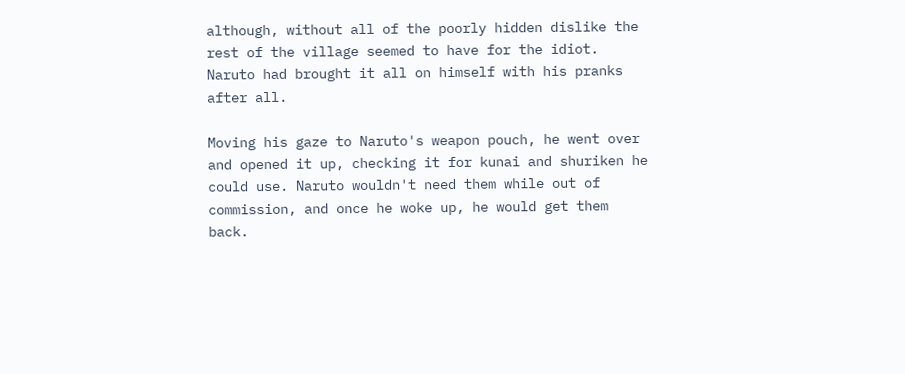although, without all of the poorly hidden dislike the rest of the village seemed to have for the idiot. Naruto had brought it all on himself with his pranks after all.

Moving his gaze to Naruto's weapon pouch, he went over and opened it up, checking it for kunai and shuriken he could use. Naruto wouldn't need them while out of commission, and once he woke up, he would get them back.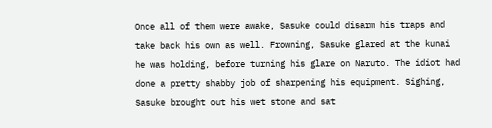Once all of them were awake, Sasuke could disarm his traps and take back his own as well. Frowning, Sasuke glared at the kunai he was holding, before turning his glare on Naruto. The idiot had done a pretty shabby job of sharpening his equipment. Sighing, Sasuke brought out his wet stone and sat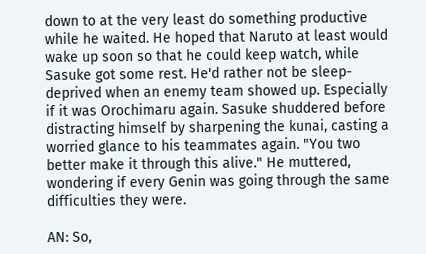down to at the very least do something productive while he waited. He hoped that Naruto at least would wake up soon so that he could keep watch, while Sasuke got some rest. He'd rather not be sleep-deprived when an enemy team showed up. Especially if it was Orochimaru again. Sasuke shuddered before distracting himself by sharpening the kunai, casting a worried glance to his teammates again. "You two better make it through this alive." He muttered, wondering if every Genin was going through the same difficulties they were.

AN: So,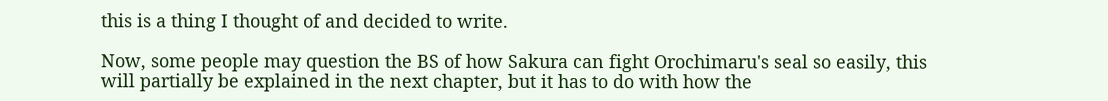this is a thing I thought of and decided to write.

Now, some people may question the BS of how Sakura can fight Orochimaru's seal so easily, this will partially be explained in the next chapter, but it has to do with how the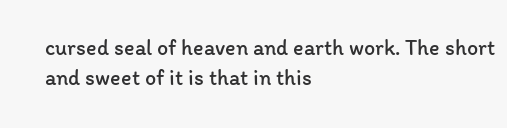cursed seal of heaven and earth work. The short and sweet of it is that in this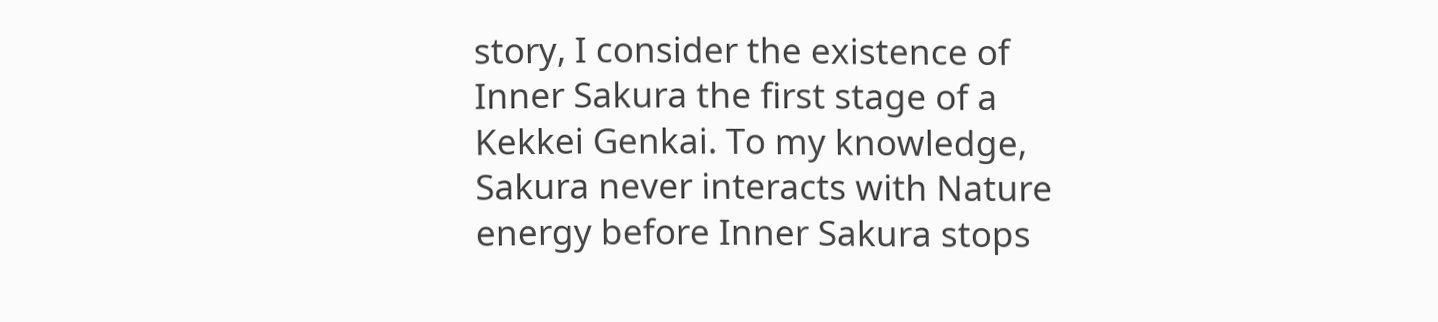story, I consider the existence of Inner Sakura the first stage of a Kekkei Genkai. To my knowledge, Sakura never interacts with Nature energy before Inner Sakura stops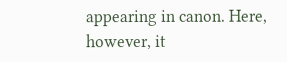appearing in canon. Here, however, it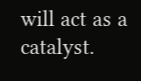will act as a catalyst.